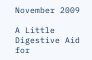November 2009

A Little Digestive Aid for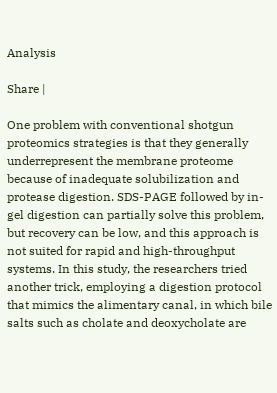Analysis

Share |

One problem with conventional shotgun proteomics strategies is that they generally underrepresent the membrane proteome because of inadequate solubilization and protease digestion. SDS-PAGE followed by in-gel digestion can partially solve this problem, but recovery can be low, and this approach is not suited for rapid and high-throughput systems. In this study, the researchers tried another trick, employing a digestion protocol that mimics the alimentary canal, in which bile salts such as cholate and deoxycholate are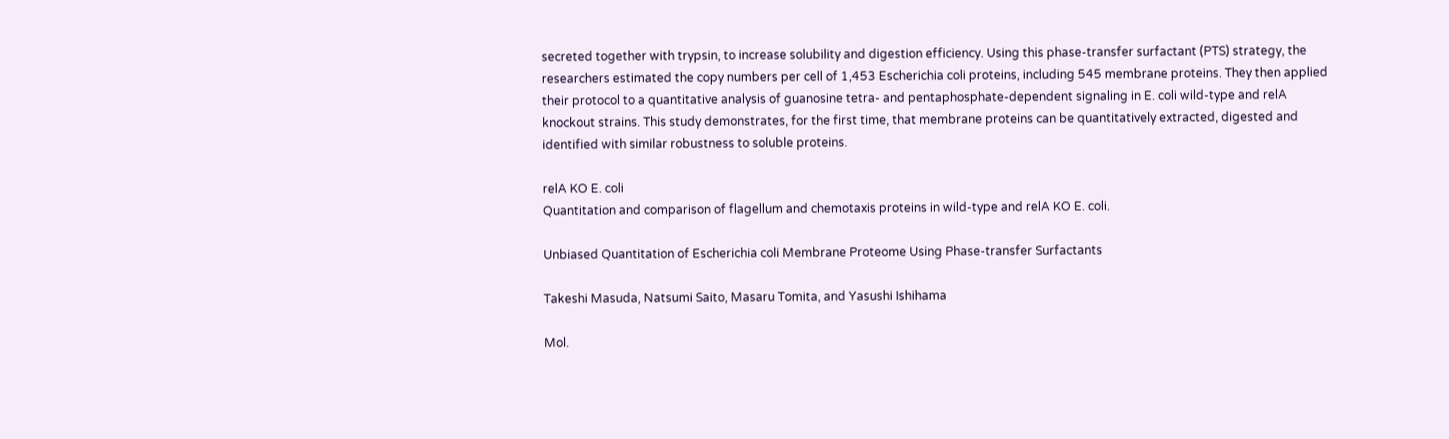secreted together with trypsin, to increase solubility and digestion efficiency. Using this phase-transfer surfactant (PTS) strategy, the researchers estimated the copy numbers per cell of 1,453 Escherichia coli proteins, including 545 membrane proteins. They then applied their protocol to a quantitative analysis of guanosine tetra- and pentaphosphate-dependent signaling in E. coli wild-type and relA knockout strains. This study demonstrates, for the first time, that membrane proteins can be quantitatively extracted, digested and identified with similar robustness to soluble proteins.

relA KO E. coli
Quantitation and comparison of flagellum and chemotaxis proteins in wild-type and relA KO E. coli.

Unbiased Quantitation of Escherichia coli Membrane Proteome Using Phase-transfer Surfactants

Takeshi Masuda, Natsumi Saito, Masaru Tomita, and Yasushi Ishihama

Mol.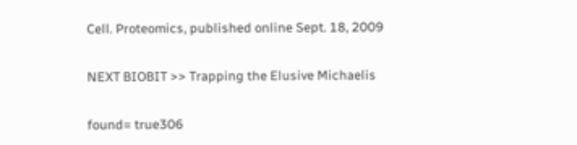Cell. Proteomics, published online Sept. 18, 2009

NEXT BIOBIT >> Trapping the Elusive Michaelis

found= true306